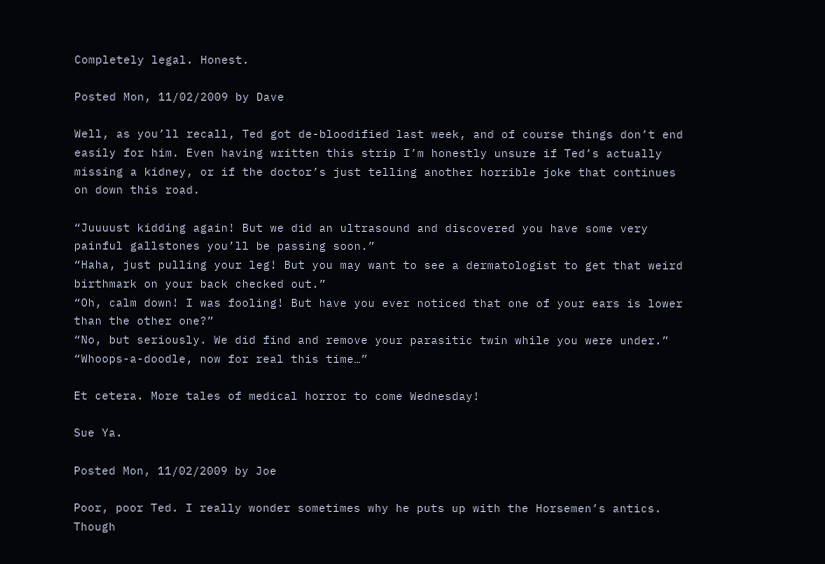Completely legal. Honest.

Posted Mon, 11/02/2009 by Dave

Well, as you’ll recall, Ted got de-bloodified last week, and of course things don’t end easily for him. Even having written this strip I’m honestly unsure if Ted’s actually missing a kidney, or if the doctor’s just telling another horrible joke that continues on down this road.

“Juuuust kidding again! But we did an ultrasound and discovered you have some very painful gallstones you’ll be passing soon.”
“Haha, just pulling your leg! But you may want to see a dermatologist to get that weird birthmark on your back checked out.”
“Oh, calm down! I was fooling! But have you ever noticed that one of your ears is lower than the other one?”
“No, but seriously. We did find and remove your parasitic twin while you were under.”
“Whoops-a-doodle, now for real this time…”

Et cetera. More tales of medical horror to come Wednesday!

Sue Ya.

Posted Mon, 11/02/2009 by Joe

Poor, poor Ted. I really wonder sometimes why he puts up with the Horsemen’s antics. Though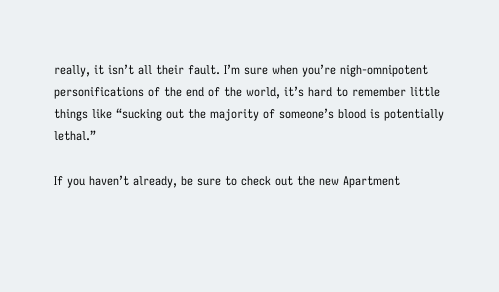really, it isn’t all their fault. I’m sure when you’re nigh-omnipotent personifications of the end of the world, it’s hard to remember little things like “sucking out the majority of someone’s blood is potentially lethal.”

If you haven’t already, be sure to check out the new Apartment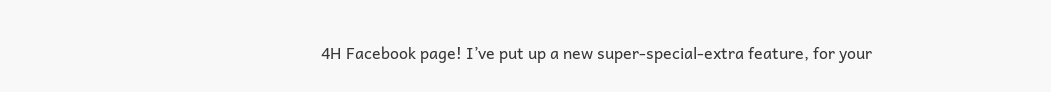4H Facebook page! I’ve put up a new super-special-extra feature, for your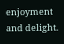enjoyment and delight.